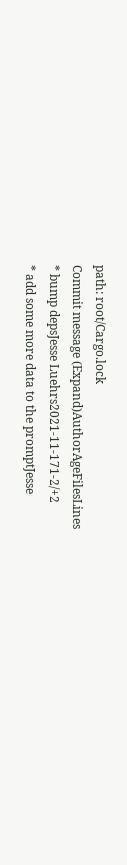path: root/Cargo.lock
Commit message (Expand)AuthorAgeFilesLines
* bump depsJesse Luehrs2021-11-171-2/+2
* add some more data to the promptJesse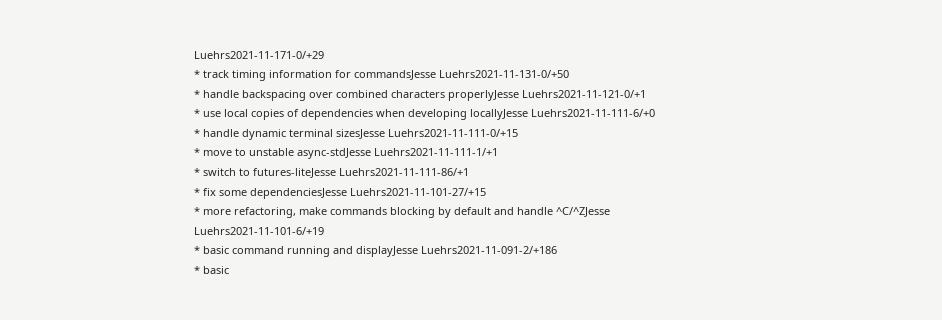Luehrs2021-11-171-0/+29
* track timing information for commandsJesse Luehrs2021-11-131-0/+50
* handle backspacing over combined characters properlyJesse Luehrs2021-11-121-0/+1
* use local copies of dependencies when developing locallyJesse Luehrs2021-11-111-6/+0
* handle dynamic terminal sizesJesse Luehrs2021-11-111-0/+15
* move to unstable async-stdJesse Luehrs2021-11-111-1/+1
* switch to futures-liteJesse Luehrs2021-11-111-86/+1
* fix some dependenciesJesse Luehrs2021-11-101-27/+15
* more refactoring, make commands blocking by default and handle ^C/^ZJesse Luehrs2021-11-101-6/+19
* basic command running and displayJesse Luehrs2021-11-091-2/+186
* basic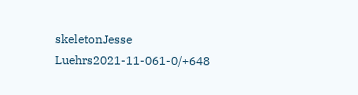skeletonJesse Luehrs2021-11-061-0/+648